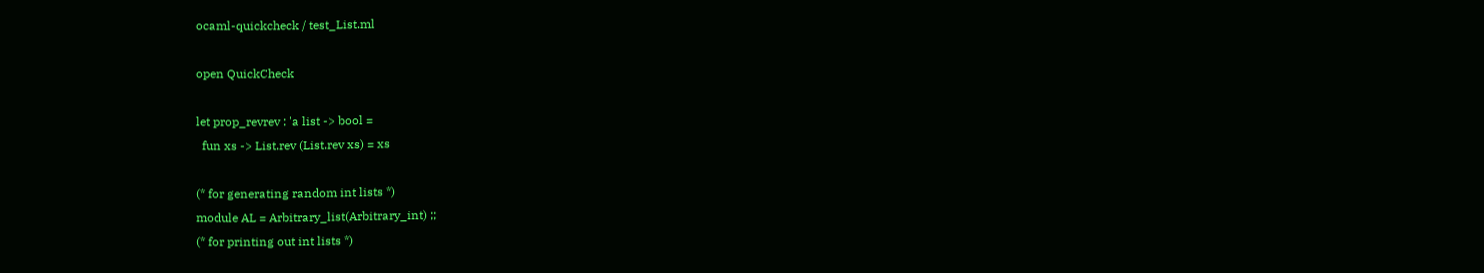ocaml-quickcheck / test_List.ml

open QuickCheck

let prop_revrev : 'a list -> bool =
  fun xs -> List.rev (List.rev xs) = xs

(* for generating random int lists *)
module AL = Arbitrary_list(Arbitrary_int) ;;
(* for printing out int lists *)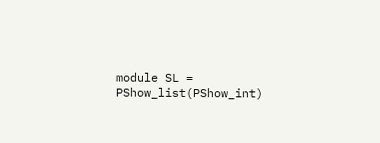module SL = PShow_list(PShow_int)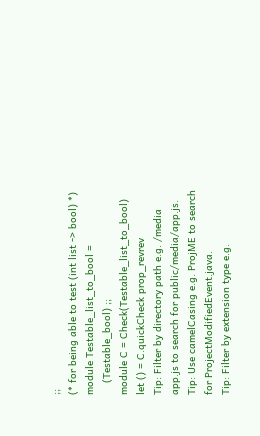;;
(* for being able to test (int list -> bool) *)
module Testable_list_to_bool =
    (Testable_bool) ;;
module C = Check(Testable_list_to_bool)
let () = C.quickCheck prop_revrev
Tip: Filter by directory path e.g. /media app.js to search for public/media/app.js.
Tip: Use camelCasing e.g. ProjME to search for ProjectModifiedEvent.java.
Tip: Filter by extension type e.g.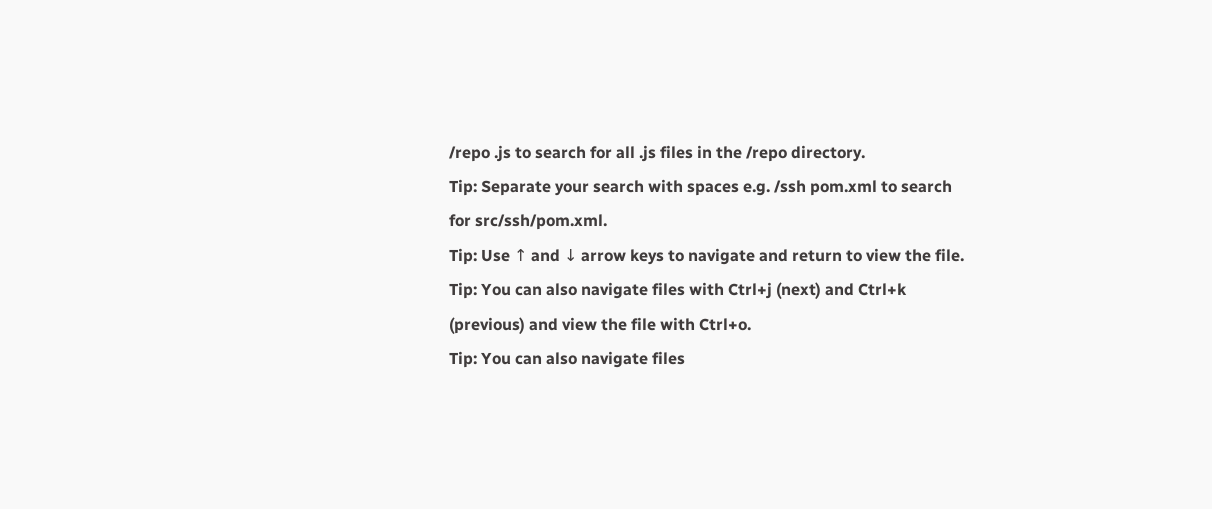/repo .js to search for all .js files in the /repo directory.
Tip: Separate your search with spaces e.g. /ssh pom.xml to search for src/ssh/pom.xml.
Tip: Use ↑ and ↓ arrow keys to navigate and return to view the file.
Tip: You can also navigate files with Ctrl+j (next) and Ctrl+k (previous) and view the file with Ctrl+o.
Tip: You can also navigate files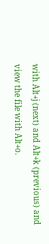with Alt+j (next) and Alt+k (previous) and view the file with Alt+o.